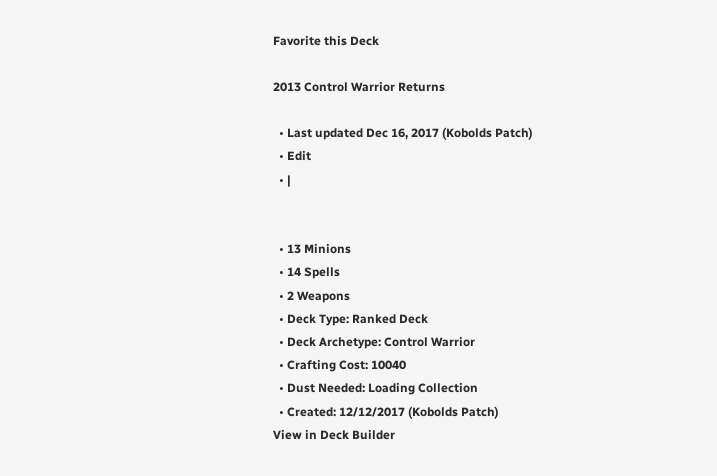Favorite this Deck

2013 Control Warrior Returns

  • Last updated Dec 16, 2017 (Kobolds Patch)
  • Edit
  • |


  • 13 Minions
  • 14 Spells
  • 2 Weapons
  • Deck Type: Ranked Deck
  • Deck Archetype: Control Warrior
  • Crafting Cost: 10040
  • Dust Needed: Loading Collection
  • Created: 12/12/2017 (Kobolds Patch)
View in Deck Builder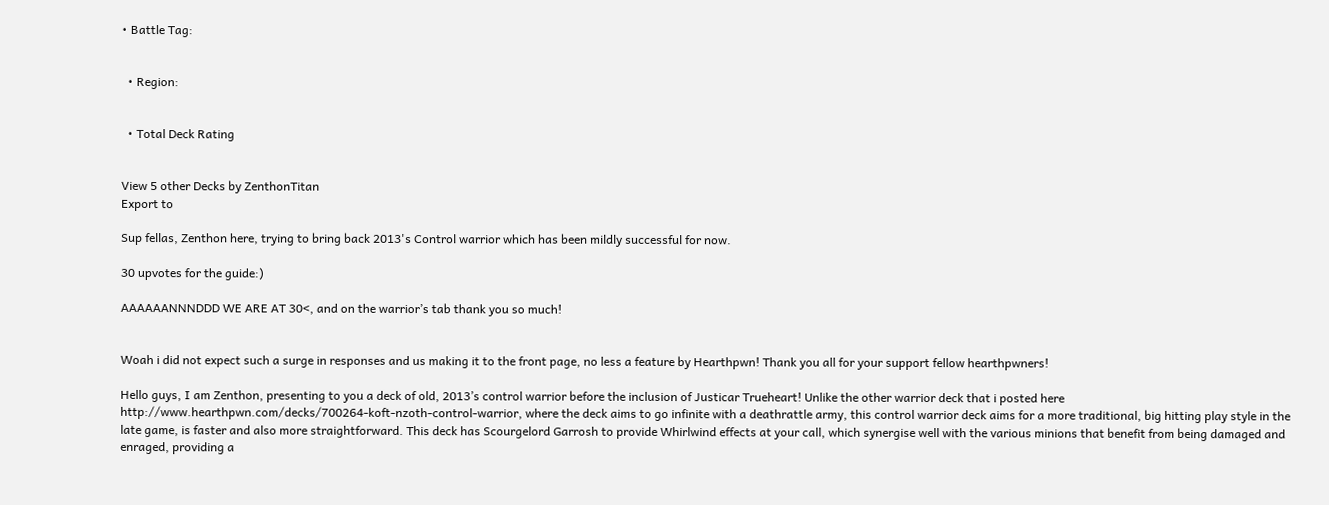• Battle Tag:


  • Region:


  • Total Deck Rating


View 5 other Decks by ZenthonTitan
Export to

Sup fellas, Zenthon here, trying to bring back 2013's Control warrior which has been mildly successful for now.

30 upvotes for the guide:)

AAAAAANNNDDD WE ARE AT 30<, and on the warrior’s tab thank you so much!


Woah i did not expect such a surge in responses and us making it to the front page, no less a feature by Hearthpwn! Thank you all for your support fellow hearthpwners!

Hello guys, I am Zenthon, presenting to you a deck of old, 2013’s control warrior before the inclusion of Justicar Trueheart! Unlike the other warrior deck that i posted here http://www.hearthpwn.com/decks/700264-koft-nzoth-control-warrior, where the deck aims to go infinite with a deathrattle army, this control warrior deck aims for a more traditional, big hitting play style in the late game, is faster and also more straightforward. This deck has Scourgelord Garrosh to provide Whirlwind effects at your call, which synergise well with the various minions that benefit from being damaged and enraged, providing a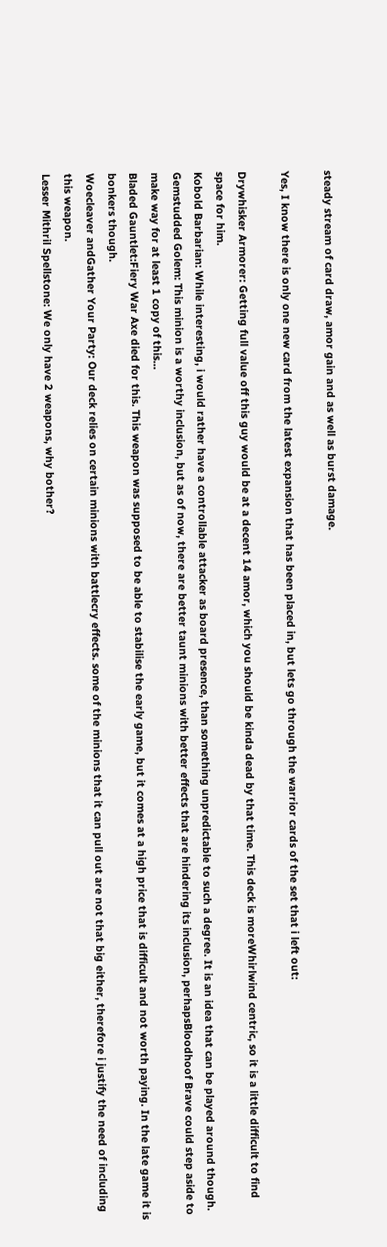steady stream of card draw, amor gain and as well as burst damage.

Yes, I know there is only one new card from the latest expansion that has been placed in, but lets go through the warrior cards of the set that i left out:

Drywhisker Armorer: Getting full value off this guy would be at a decent 14 amor, which you should be kinda dead by that time. This deck is moreWhirlwind centric, so it is a little difficult to find space for him.
Kobold Barbarian: While interesting, i would rather have a controllable attacker as board presence, than something unpredictable to such a degree. It is an idea that can be played around though.
Gemstudded Golem: This minion is a worthy inclusion, but as of now, there are better taunt minions with better effects that are hindering its inclusion, perhapsBloodhoof Brave could step aside to make way for at least 1 copy of this…
Bladed Gauntlet:Fiery War Axe died for this. This weapon was supposed to be able to stabilise the early game, but it comes at a high price that is difficult and not worth paying. In the late game it is bonkers though.
Woecleaver andGather Your Party: Our deck relies on certain minions with battlecry effects. some of the minions that it can pull out are not that big either, therefore i justify the need of including this weapon.
Lesser Mithril Spellstone: We only have 2 weapons, why bother?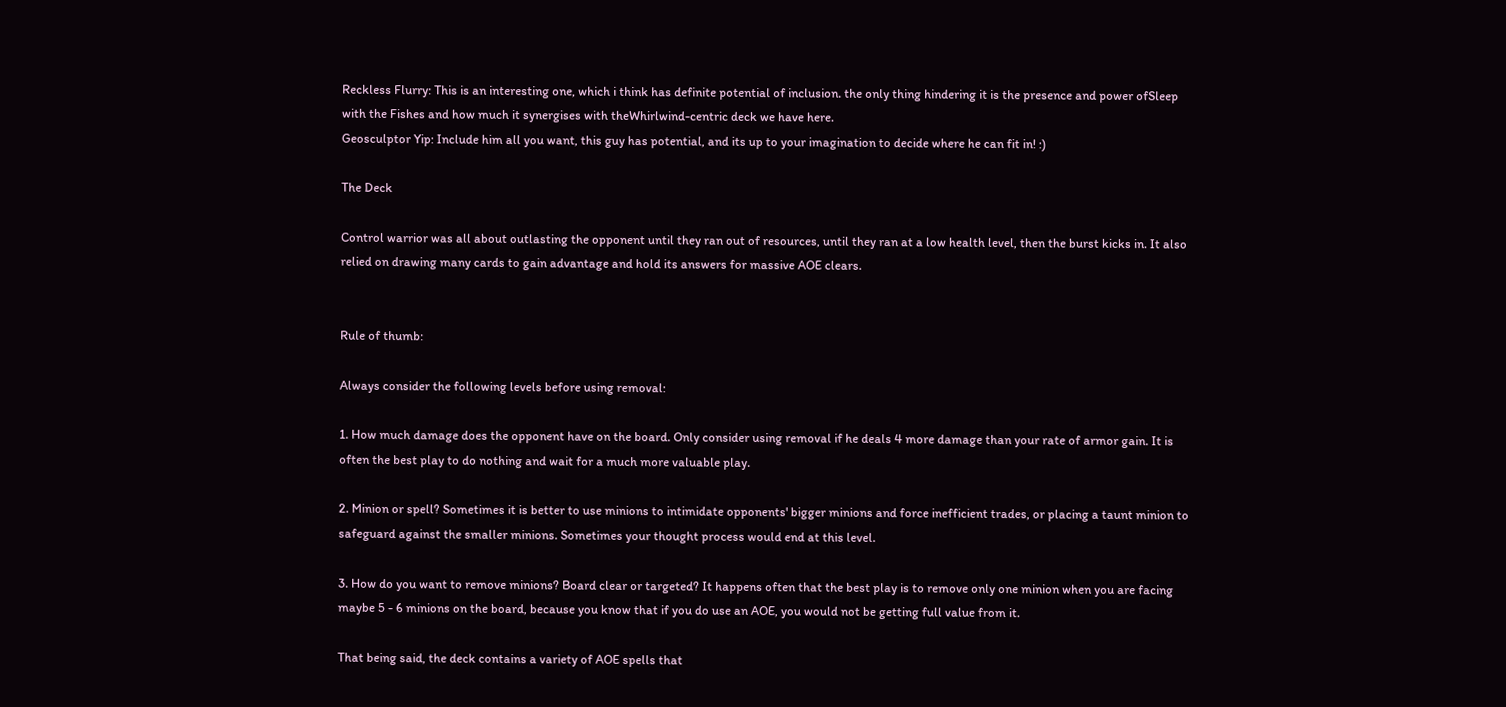Reckless Flurry: This is an interesting one, which i think has definite potential of inclusion. the only thing hindering it is the presence and power ofSleep with the Fishes and how much it synergises with theWhirlwind-centric deck we have here.
Geosculptor Yip: Include him all you want, this guy has potential, and its up to your imagination to decide where he can fit in! :)

The Deck

Control warrior was all about outlasting the opponent until they ran out of resources, until they ran at a low health level, then the burst kicks in. It also relied on drawing many cards to gain advantage and hold its answers for massive AOE clears.


Rule of thumb:

Always consider the following levels before using removal:

1. How much damage does the opponent have on the board. Only consider using removal if he deals 4 more damage than your rate of armor gain. It is often the best play to do nothing and wait for a much more valuable play.

2. Minion or spell? Sometimes it is better to use minions to intimidate opponents' bigger minions and force inefficient trades, or placing a taunt minion to safeguard against the smaller minions. Sometimes your thought process would end at this level.

3. How do you want to remove minions? Board clear or targeted? It happens often that the best play is to remove only one minion when you are facing maybe 5 - 6 minions on the board, because you know that if you do use an AOE, you would not be getting full value from it.

That being said, the deck contains a variety of AOE spells that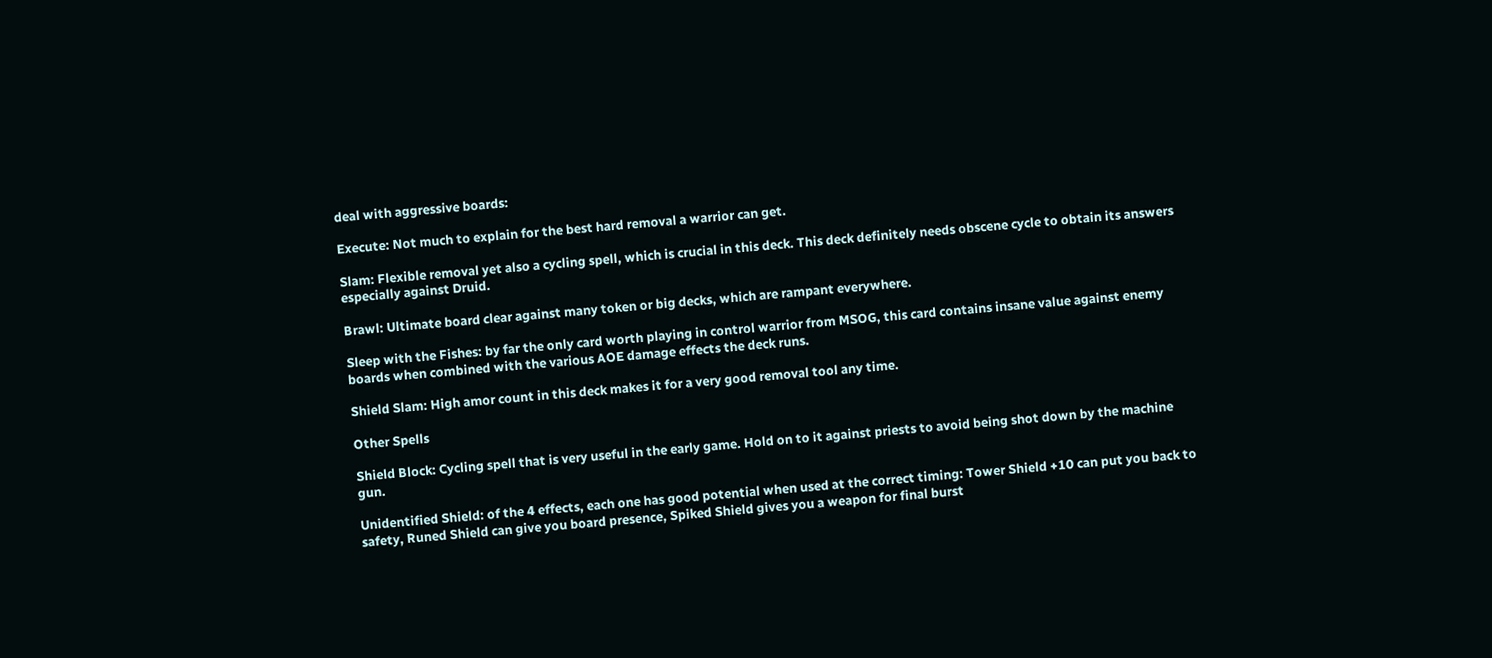deal with aggressive boards:

Execute: Not much to explain for the best hard removal a warrior can get.

Slam: Flexible removal yet also a cycling spell, which is crucial in this deck. This deck definitely needs obscene cycle to obtain its answers especially against Druid.

Brawl: Ultimate board clear against many token or big decks, which are rampant everywhere.

Sleep with the Fishes: by far the only card worth playing in control warrior from MSOG, this card contains insane value against enemy boards when combined with the various AOE damage effects the deck runs.

Shield Slam: High amor count in this deck makes it for a very good removal tool any time.

Other Spells

Shield Block: Cycling spell that is very useful in the early game. Hold on to it against priests to avoid being shot down by the machine gun.

Unidentified Shield: of the 4 effects, each one has good potential when used at the correct timing: Tower Shield +10 can put you back to safety, Runed Shield can give you board presence, Spiked Shield gives you a weapon for final burst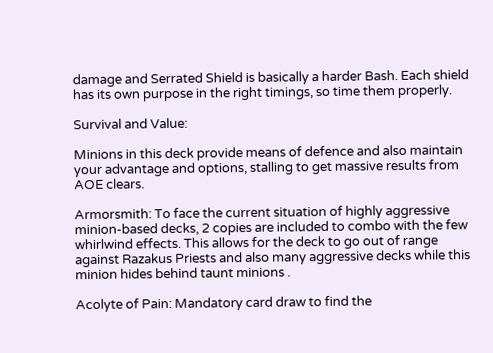damage and Serrated Shield is basically a harder Bash. Each shield has its own purpose in the right timings, so time them properly.

Survival and Value:

Minions in this deck provide means of defence and also maintain your advantage and options, stalling to get massive results from AOE clears.

Armorsmith: To face the current situation of highly aggressive minion-based decks, 2 copies are included to combo with the few whirlwind effects. This allows for the deck to go out of range against Razakus Priests and also many aggressive decks while this minion hides behind taunt minions .

Acolyte of Pain: Mandatory card draw to find the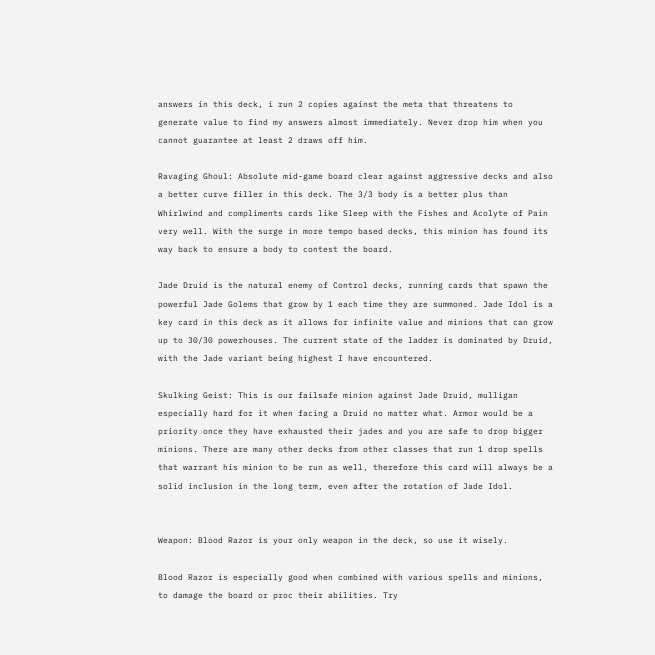answers in this deck, i run 2 copies against the meta that threatens to generate value to find my answers almost immediately. Never drop him when you cannot guarantee at least 2 draws off him.

Ravaging Ghoul: Absolute mid-game board clear against aggressive decks and also a better curve filler in this deck. The 3/3 body is a better plus than Whirlwind and compliments cards like Sleep with the Fishes and Acolyte of Pain very well. With the surge in more tempo based decks, this minion has found its way back to ensure a body to contest the board.

Jade Druid is the natural enemy of Control decks, running cards that spawn the powerful Jade Golems that grow by 1 each time they are summoned. Jade Idol is a key card in this deck as it allows for infinite value and minions that can grow up to 30/30 powerhouses. The current state of the ladder is dominated by Druid, with the Jade variant being highest I have encountered.

Skulking Geist: This is our failsafe minion against Jade Druid, mulligan especially hard for it when facing a Druid no matter what. Armor would be a priority once they have exhausted their jades and you are safe to drop bigger minions. There are many other decks from other classes that run 1 drop spells that warrant his minion to be run as well, therefore this card will always be a solid inclusion in the long term, even after the rotation of Jade Idol.


Weapon: Blood Razor is your only weapon in the deck, so use it wisely.

Blood Razor is especially good when combined with various spells and minions, to damage the board or proc their abilities. Try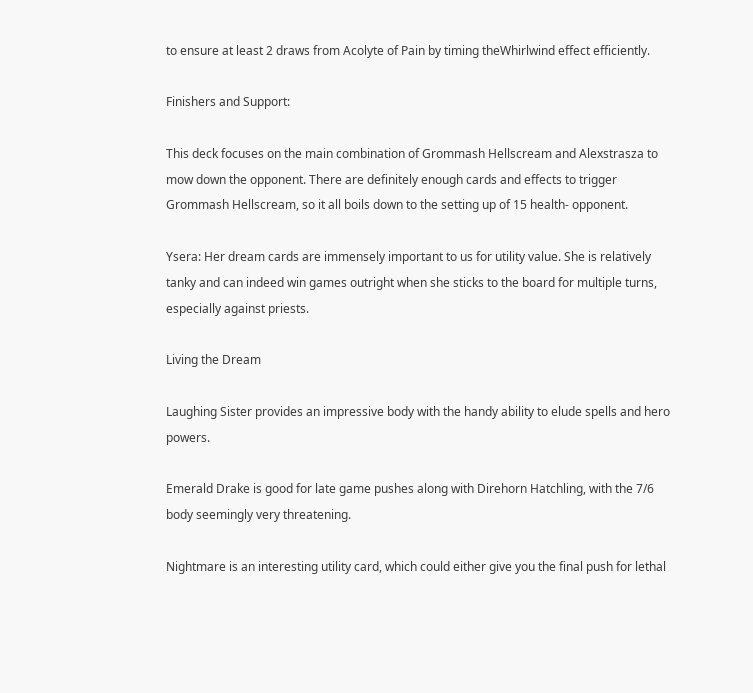to ensure at least 2 draws from Acolyte of Pain by timing theWhirlwind effect efficiently.

Finishers and Support:

This deck focuses on the main combination of Grommash Hellscream and Alexstrasza to mow down the opponent. There are definitely enough cards and effects to trigger Grommash Hellscream, so it all boils down to the setting up of 15 health- opponent.

Ysera: Her dream cards are immensely important to us for utility value. She is relatively tanky and can indeed win games outright when she sticks to the board for multiple turns, especially against priests.

Living the Dream

Laughing Sister provides an impressive body with the handy ability to elude spells and hero powers.

Emerald Drake is good for late game pushes along with Direhorn Hatchling, with the 7/6 body seemingly very threatening.

Nightmare is an interesting utility card, which could either give you the final push for lethal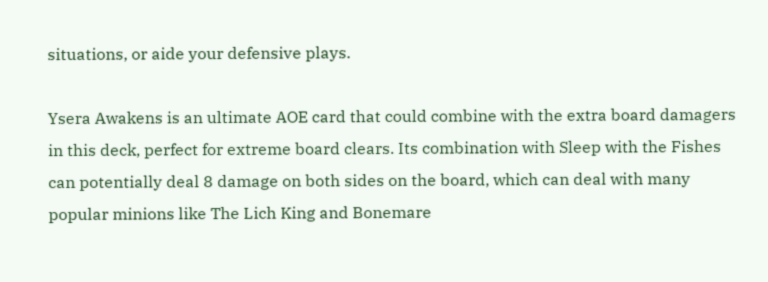situations, or aide your defensive plays.

Ysera Awakens is an ultimate AOE card that could combine with the extra board damagers in this deck, perfect for extreme board clears. Its combination with Sleep with the Fishes can potentially deal 8 damage on both sides on the board, which can deal with many popular minions like The Lich King and Bonemare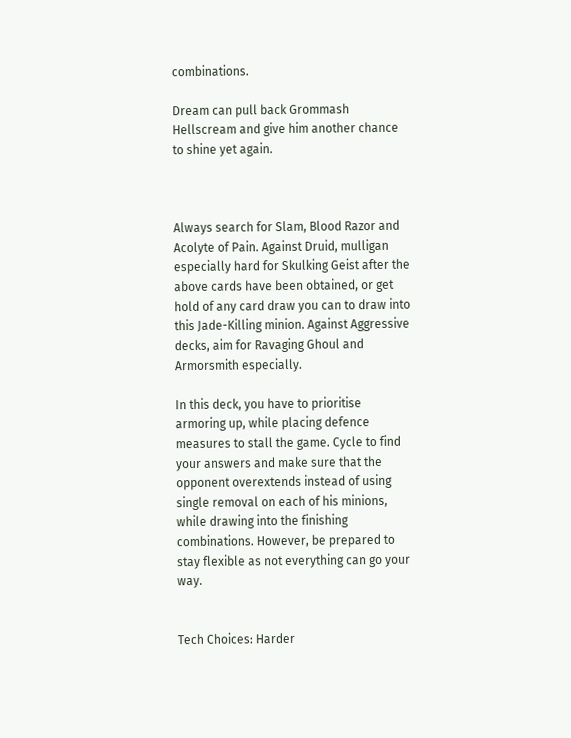combinations.

Dream can pull back Grommash Hellscream and give him another chance to shine yet again.



Always search for Slam, Blood Razor and Acolyte of Pain. Against Druid, mulligan especially hard for Skulking Geist after the above cards have been obtained, or get hold of any card draw you can to draw into this Jade-Killing minion. Against Aggressive decks, aim for Ravaging Ghoul and Armorsmith especially.

In this deck, you have to prioritise armoring up, while placing defence measures to stall the game. Cycle to find your answers and make sure that the opponent overextends instead of using single removal on each of his minions, while drawing into the finishing combinations. However, be prepared to stay flexible as not everything can go your way.


Tech Choices: Harder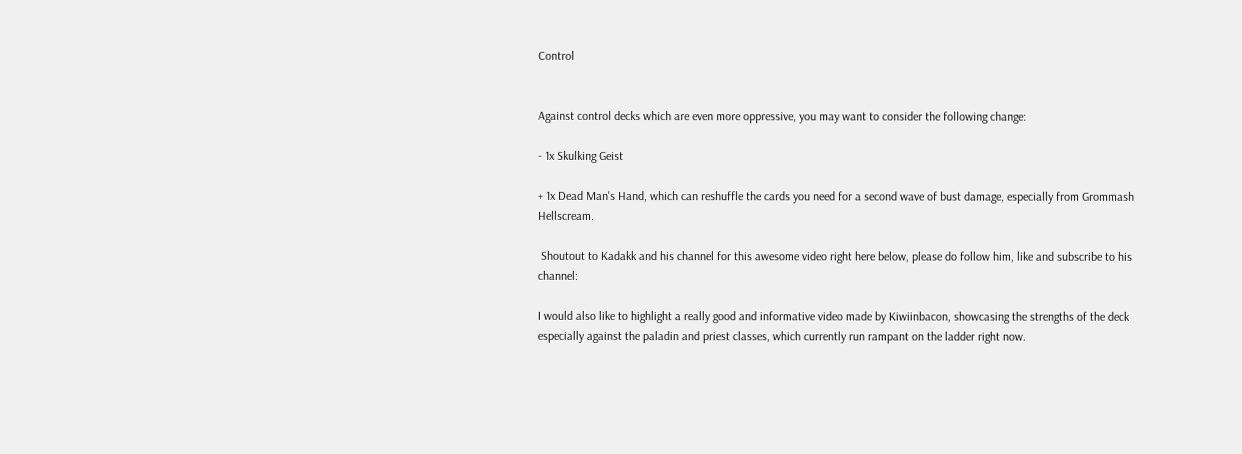Control


Against control decks which are even more oppressive, you may want to consider the following change:

- 1x Skulking Geist

+ 1x Dead Man's Hand, which can reshuffle the cards you need for a second wave of bust damage, especially from Grommash Hellscream.

 Shoutout to Kadakk and his channel for this awesome video right here below, please do follow him, like and subscribe to his channel:

I would also like to highlight a really good and informative video made by Kiwiinbacon, showcasing the strengths of the deck especially against the paladin and priest classes, which currently run rampant on the ladder right now.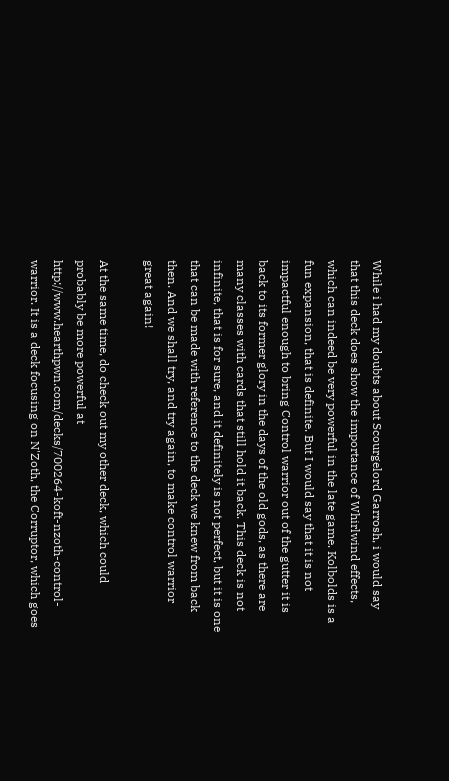While i had my doubts about Scourgelord Garrosh, i would say that this deck does show the importance of Whirlwind effects, which can indeed be very powerful in the late game. Kolbolds is a fun expansion, that is definite. But I would say that it is not impactful enough to bring Control warrior out of the gutter it is back to its former glory in the days of the old gods, as there are many classes with cards that still hold it back. This deck is not infinite, that is for sure, and it definitely is not perfect, but it is one that can be made with reference to the deck we knew from back then. And we shall try, and try again, to make control warrior great again!

At the same time, do check out my other deck, which could probably be more powerful at http://www.hearthpwn.com/decks/700264-koft-nzoth-control-warrior. It is a deck focusing on N'Zoth, the Corruptor, which goes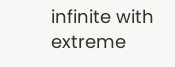infinite with extreme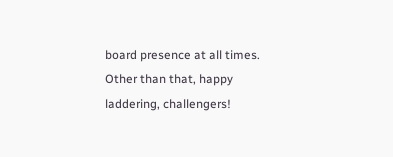board presence at all times. Other than that, happy laddering, challengers!